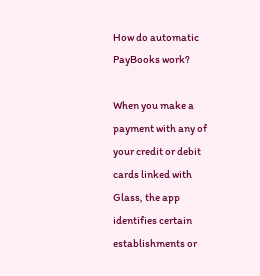How do automatic PayBooks work?

When you make a payment with any of your credit or debit cards linked with Glass, the app identifies certain establishments or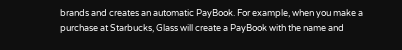brands and creates an automatic PayBook. For example, when you make a purchase at Starbucks, Glass will create a PayBook with the name and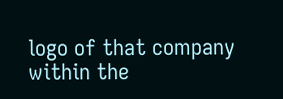logo of that company within the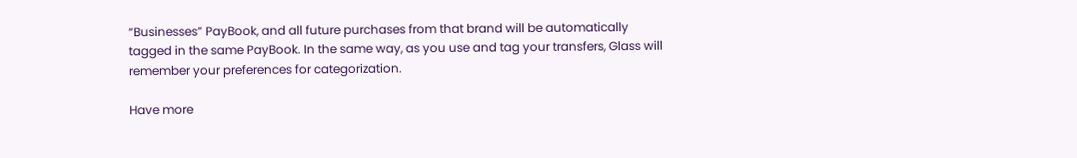“Businesses” PayBook, and all future purchases from that brand will be automatically tagged in the same PayBook. In the same way, as you use and tag your transfers, Glass will remember your preferences for categorization.

Have more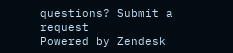questions? Submit a request
Powered by Zendesk